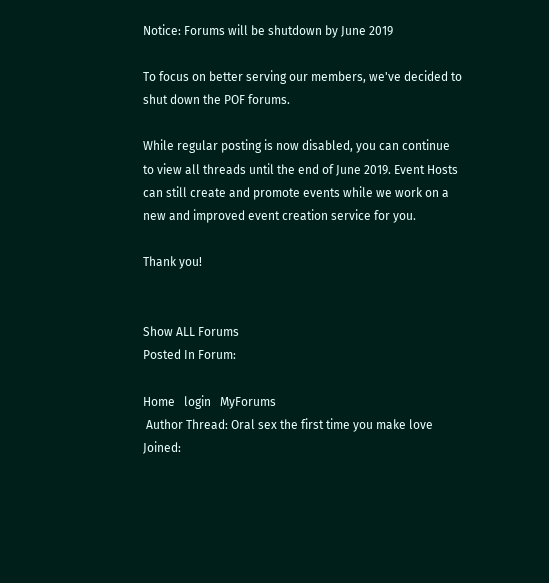Notice: Forums will be shutdown by June 2019

To focus on better serving our members, we've decided to shut down the POF forums.

While regular posting is now disabled, you can continue to view all threads until the end of June 2019. Event Hosts can still create and promote events while we work on a new and improved event creation service for you.

Thank you!


Show ALL Forums
Posted In Forum:

Home   login   MyForums
 Author Thread: Oral sex the first time you make love
Joined: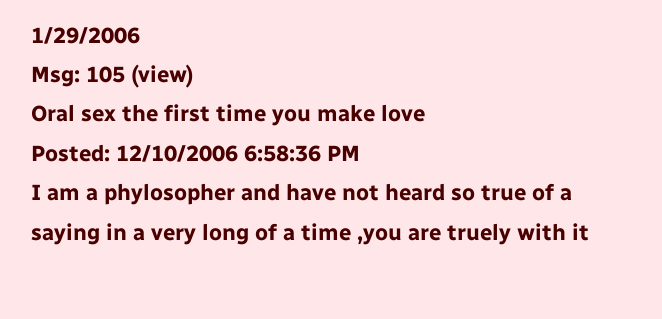1/29/2006
Msg: 105 (view)
Oral sex the first time you make love
Posted: 12/10/2006 6:58:36 PM
I am a phylosopher and have not heard so true of a saying in a very long of a time ,you are truely with it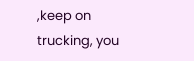,keep on trucking, you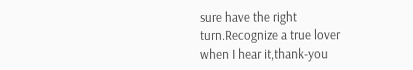sure have the right turn.Recognize a true lover when I hear it,thank-you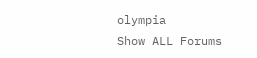olympia
Show ALL Forums